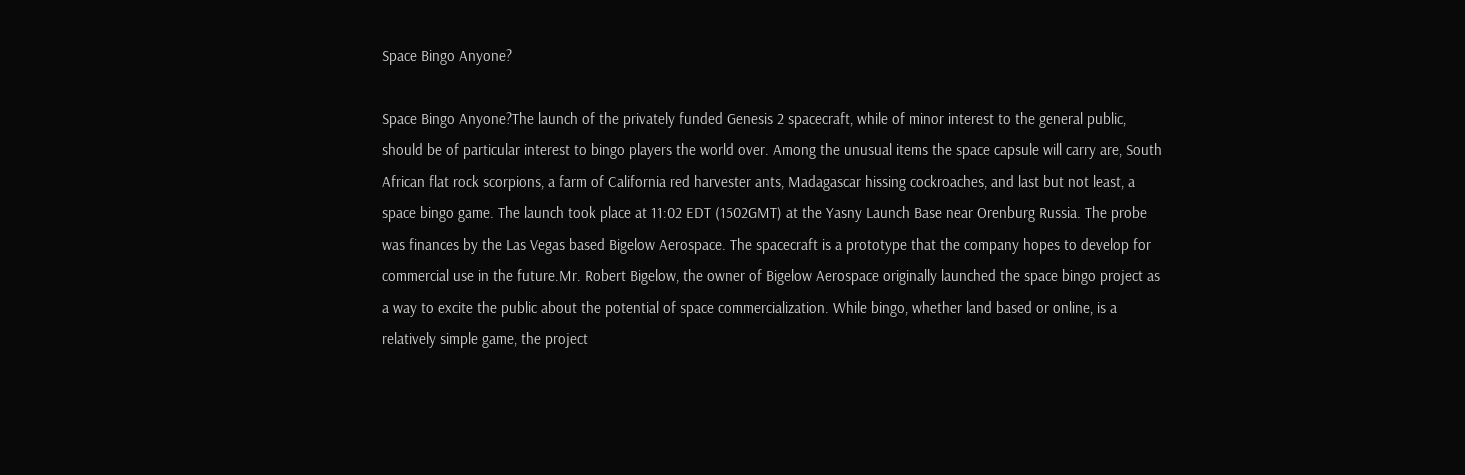Space Bingo Anyone?

Space Bingo Anyone?The launch of the privately funded Genesis 2 spacecraft, while of minor interest to the general public, should be of particular interest to bingo players the world over. Among the unusual items the space capsule will carry are, South African flat rock scorpions, a farm of California red harvester ants, Madagascar hissing cockroaches, and last but not least, a space bingo game. The launch took place at 11:02 EDT (1502GMT) at the Yasny Launch Base near Orenburg Russia. The probe was finances by the Las Vegas based Bigelow Aerospace. The spacecraft is a prototype that the company hopes to develop for commercial use in the future.Mr. Robert Bigelow, the owner of Bigelow Aerospace originally launched the space bingo project as a way to excite the public about the potential of space commercialization. While bingo, whether land based or online, is a relatively simple game, the project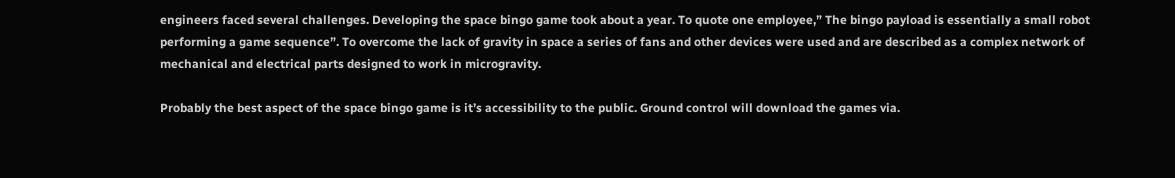engineers faced several challenges. Developing the space bingo game took about a year. To quote one employee,” The bingo payload is essentially a small robot performing a game sequence”. To overcome the lack of gravity in space a series of fans and other devices were used and are described as a complex network of mechanical and electrical parts designed to work in microgravity.

Probably the best aspect of the space bingo game is it’s accessibility to the public. Ground control will download the games via.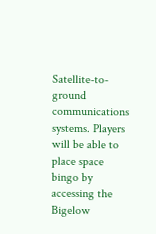Satellite-to-ground communications systems. Players will be able to place space bingo by accessing the Bigelow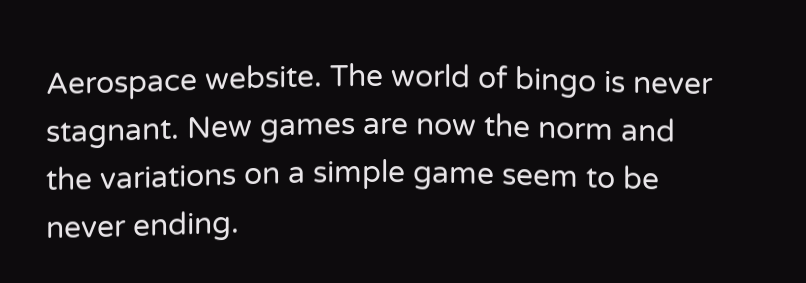Aerospace website. The world of bingo is never stagnant. New games are now the norm and the variations on a simple game seem to be never ending.